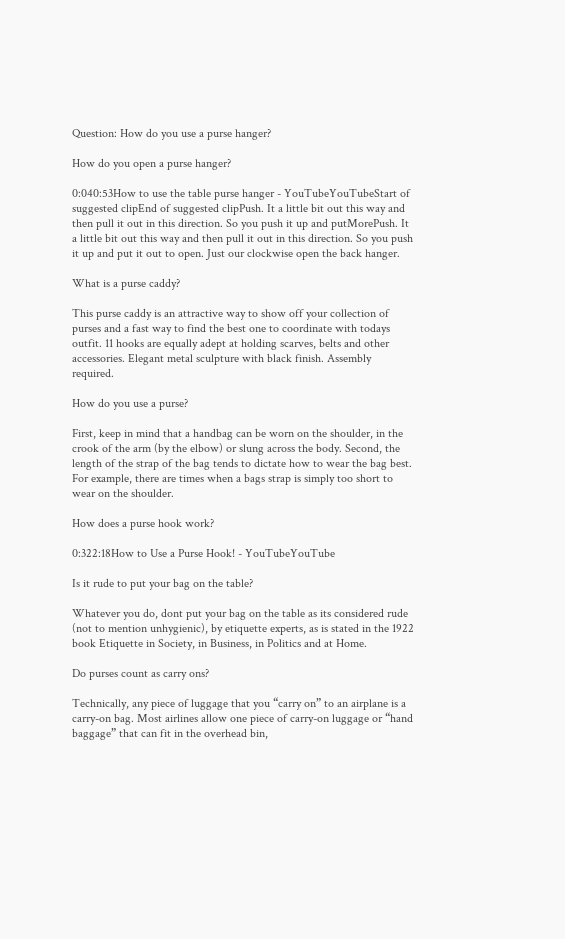Question: How do you use a purse hanger?

How do you open a purse hanger?

0:040:53How to use the table purse hanger - YouTubeYouTubeStart of suggested clipEnd of suggested clipPush. It a little bit out this way and then pull it out in this direction. So you push it up and putMorePush. It a little bit out this way and then pull it out in this direction. So you push it up and put it out to open. Just our clockwise open the back hanger.

What is a purse caddy?

This purse caddy is an attractive way to show off your collection of purses and a fast way to find the best one to coordinate with todays outfit. 11 hooks are equally adept at holding scarves, belts and other accessories. Elegant metal sculpture with black finish. Assembly required.

How do you use a purse?

First, keep in mind that a handbag can be worn on the shoulder, in the crook of the arm (by the elbow) or slung across the body. Second, the length of the strap of the bag tends to dictate how to wear the bag best. For example, there are times when a bags strap is simply too short to wear on the shoulder.

How does a purse hook work?

0:322:18How to Use a Purse Hook! - YouTubeYouTube

Is it rude to put your bag on the table?

Whatever you do, dont put your bag on the table as its considered rude (not to mention unhygienic), by etiquette experts, as is stated in the 1922 book Etiquette in Society, in Business, in Politics and at Home.

Do purses count as carry ons?

Technically, any piece of luggage that you “carry on” to an airplane is a carry-on bag. Most airlines allow one piece of carry-on luggage or “hand baggage” that can fit in the overhead bin,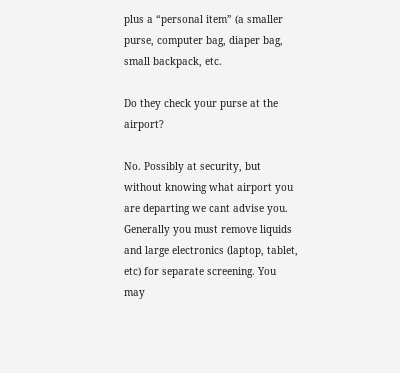plus a “personal item” (a smaller purse, computer bag, diaper bag, small backpack, etc.

Do they check your purse at the airport?

No. Possibly at security, but without knowing what airport you are departing we cant advise you. Generally you must remove liquids and large electronics (laptop, tablet, etc) for separate screening. You may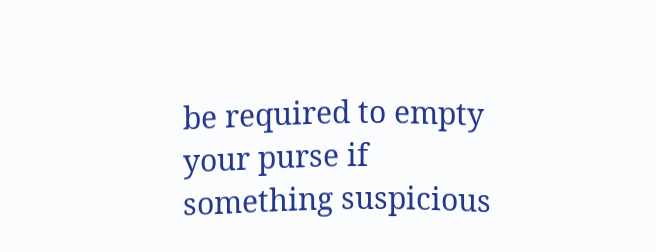be required to empty your purse if something suspicious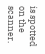is spotted on the scanner.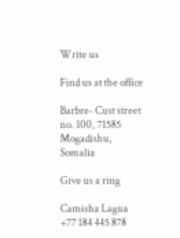Write us

Find us at the office

Barbre- Cust street no. 100, 71585 Mogadishu, Somalia

Give us a ring

Camisha Lagua
+77 184 445 878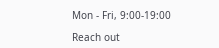Mon - Fri, 9:00-19:00

Reach out